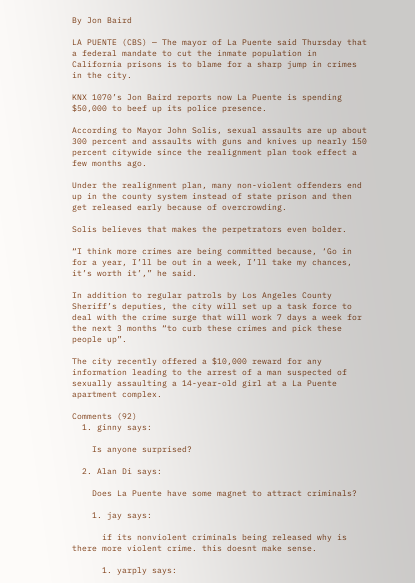By Jon Baird

LA PUENTE (CBS) — The mayor of La Puente said Thursday that a federal mandate to cut the inmate population in California prisons is to blame for a sharp jump in crimes in the city.

KNX 1070’s Jon Baird reports now La Puente is spending $50,000 to beef up its police presence.

According to Mayor John Solis, sexual assaults are up about 300 percent and assaults with guns and knives up nearly 150 percent citywide since the realignment plan took effect a few months ago.

Under the realignment plan, many non-violent offenders end up in the county system instead of state prison and then get released early because of overcrowding.

Solis believes that makes the perpetrators even bolder.

“I think more crimes are being committed because, ‘Go in for a year, I’ll be out in a week, I’ll take my chances, it’s worth it’,” he said.

In addition to regular patrols by Los Angeles County Sheriff’s deputies, the city will set up a task force to deal with the crime surge that will work 7 days a week for the next 3 months “to curb these crimes and pick these people up”.

The city recently offered a $10,000 reward for any information leading to the arrest of a man suspected of sexually assaulting a 14-year-old girl at a La Puente apartment complex.

Comments (92)
  1. ginny says:

    Is anyone surprised?

  2. Alan Di says:

    Does La Puente have some magnet to attract criminals?

    1. jay says:

      if its nonviolent criminals being released why is there more violent crime. this doesnt make sense.

      1. yarply says: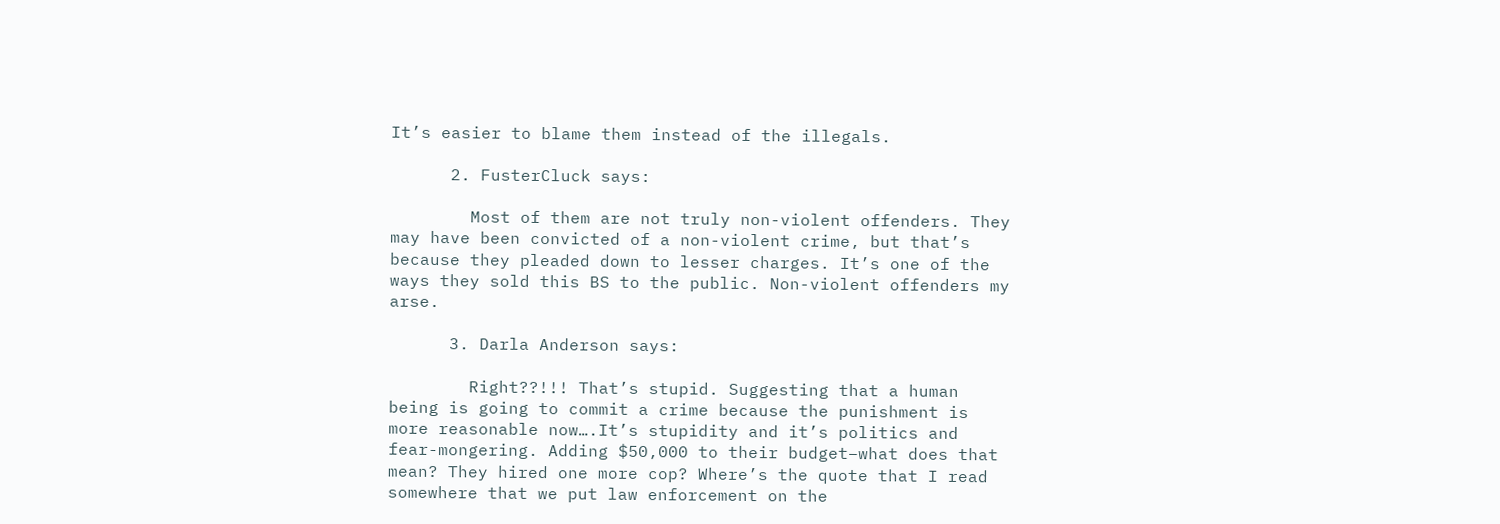It’s easier to blame them instead of the illegals.

      2. FusterCluck says:

        Most of them are not truly non-violent offenders. They may have been convicted of a non-violent crime, but that’s because they pleaded down to lesser charges. It’s one of the ways they sold this BS to the public. Non-violent offenders my arse.

      3. Darla Anderson says:

        Right??!!! That’s stupid. Suggesting that a human being is going to commit a crime because the punishment is more reasonable now….It’s stupidity and it’s politics and fear-mongering. Adding $50,000 to their budget–what does that mean? They hired one more cop? Where’s the quote that I read somewhere that we put law enforcement on the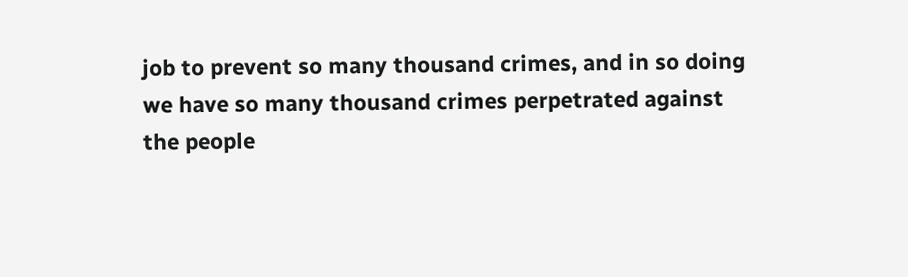job to prevent so many thousand crimes, and in so doing we have so many thousand crimes perpetrated against the people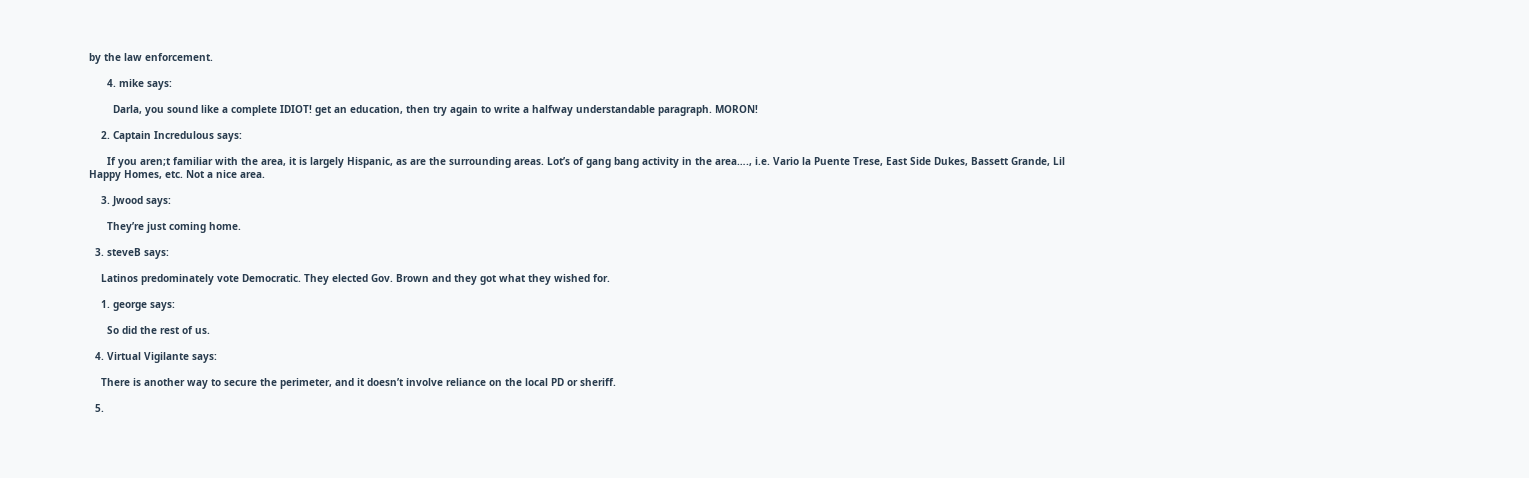by the law enforcement.

      4. mike says:

        Darla, you sound like a complete IDIOT! get an education, then try again to write a halfway understandable paragraph. MORON!

    2. Captain Incredulous says:

      If you aren;t familiar with the area, it is largely Hispanic, as are the surrounding areas. Lot’s of gang bang activity in the area…., i.e. Vario la Puente Trese, East Side Dukes, Bassett Grande, Lil Happy Homes, etc. Not a nice area.

    3. Jwood says:

      They’re just coming home.

  3. steveB says:

    Latinos predominately vote Democratic. They elected Gov. Brown and they got what they wished for.

    1. george says:

      So did the rest of us.

  4. Virtual Vigilante says:

    There is another way to secure the perimeter, and it doesn’t involve reliance on the local PD or sheriff.

  5.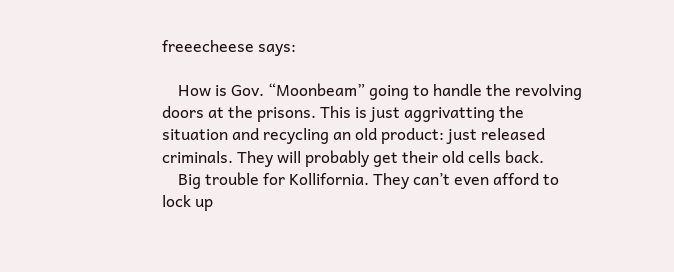freeecheese says:

    How is Gov. “Moonbeam” going to handle the revolving doors at the prisons. This is just aggrivatting the situation and recycling an old product: just released criminals. They will probably get their old cells back.
    Big trouble for Kollifornia. They can’t even afford to lock up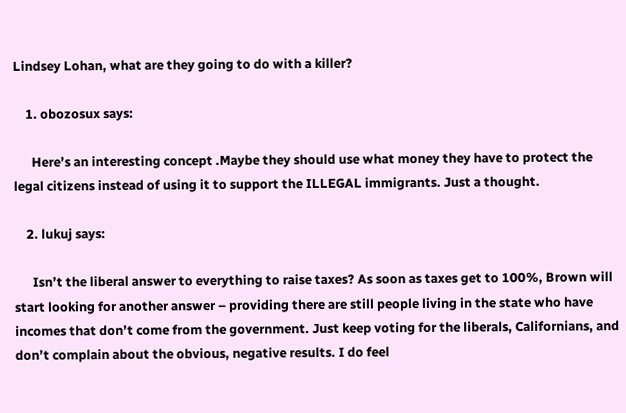Lindsey Lohan, what are they going to do with a killer?

    1. obozosux says:

      Here’s an interesting concept .Maybe they should use what money they have to protect the legal citizens instead of using it to support the ILLEGAL immigrants. Just a thought.

    2. lukuj says:

      Isn’t the liberal answer to everything to raise taxes? As soon as taxes get to 100%, Brown will start looking for another answer – providing there are still people living in the state who have incomes that don’t come from the government. Just keep voting for the liberals, Californians, and don’t complain about the obvious, negative results. I do feel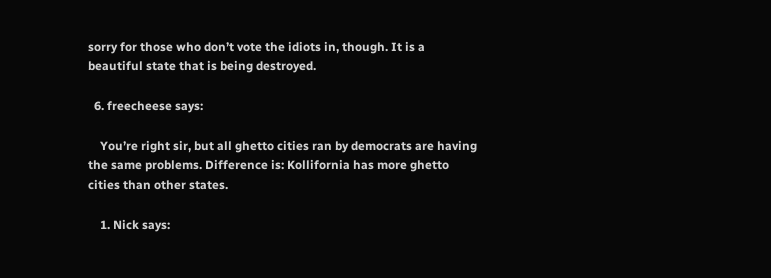sorry for those who don’t vote the idiots in, though. It is a beautiful state that is being destroyed.

  6. freecheese says:

    You’re right sir, but all ghetto cities ran by democrats are having the same problems. Difference is: Kollifornia has more ghetto cities than other states.

    1. Nick says: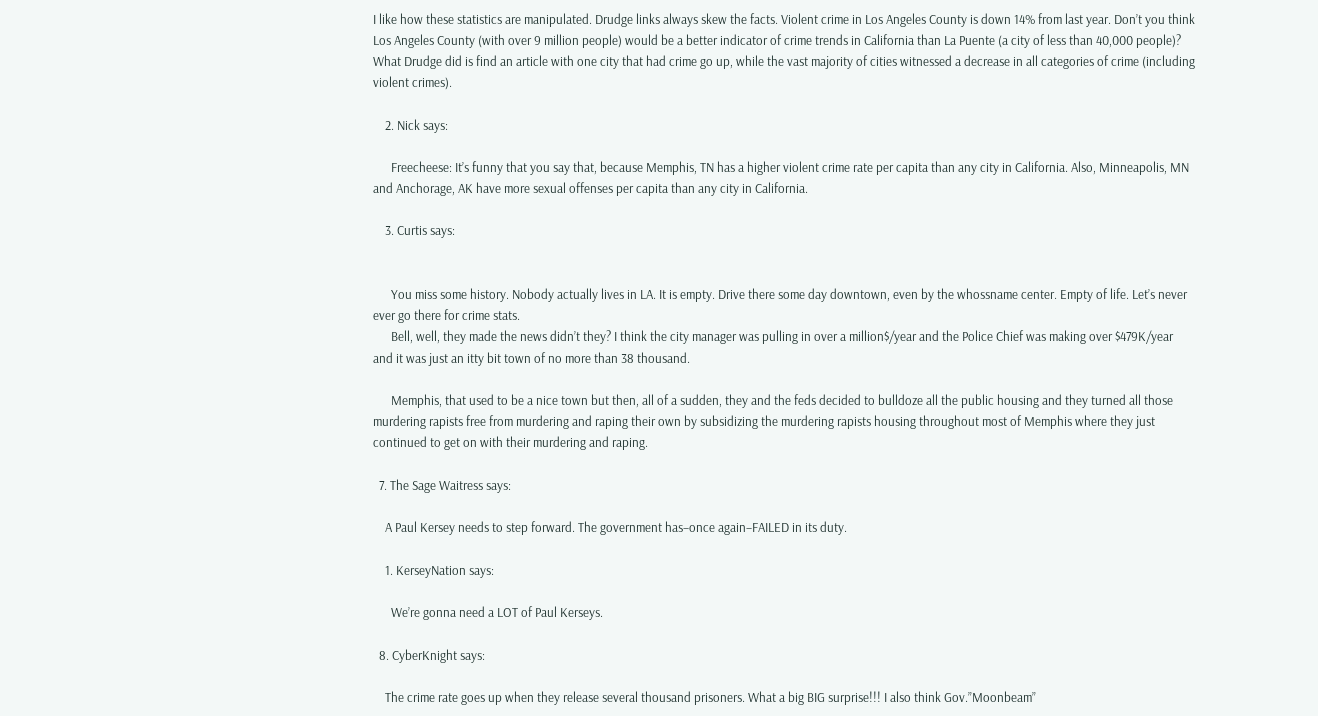I like how these statistics are manipulated. Drudge links always skew the facts. Violent crime in Los Angeles County is down 14% from last year. Don’t you think Los Angeles County (with over 9 million people) would be a better indicator of crime trends in California than La Puente (a city of less than 40,000 people)? What Drudge did is find an article with one city that had crime go up, while the vast majority of cities witnessed a decrease in all categories of crime (including violent crimes).

    2. Nick says:

      Freecheese: It’s funny that you say that, because Memphis, TN has a higher violent crime rate per capita than any city in California. Also, Minneapolis, MN and Anchorage, AK have more sexual offenses per capita than any city in California.

    3. Curtis says:


      You miss some history. Nobody actually lives in LA. It is empty. Drive there some day downtown, even by the whossname center. Empty of life. Let’s never ever go there for crime stats.
      Bell, well, they made the news didn’t they? I think the city manager was pulling in over a million$/year and the Police Chief was making over $479K/year and it was just an itty bit town of no more than 38 thousand.

      Memphis, that used to be a nice town but then, all of a sudden, they and the feds decided to bulldoze all the public housing and they turned all those murdering rapists free from murdering and raping their own by subsidizing the murdering rapists housing throughout most of Memphis where they just continued to get on with their murdering and raping.

  7. The Sage Waitress says:

    A Paul Kersey needs to step forward. The government has–once again–FAILED in its duty.

    1. KerseyNation says:

      We’re gonna need a LOT of Paul Kerseys.

  8. CyberKnight says:

    The crime rate goes up when they release several thousand prisoners. What a big BIG surprise!!! I also think Gov.”Moonbeam”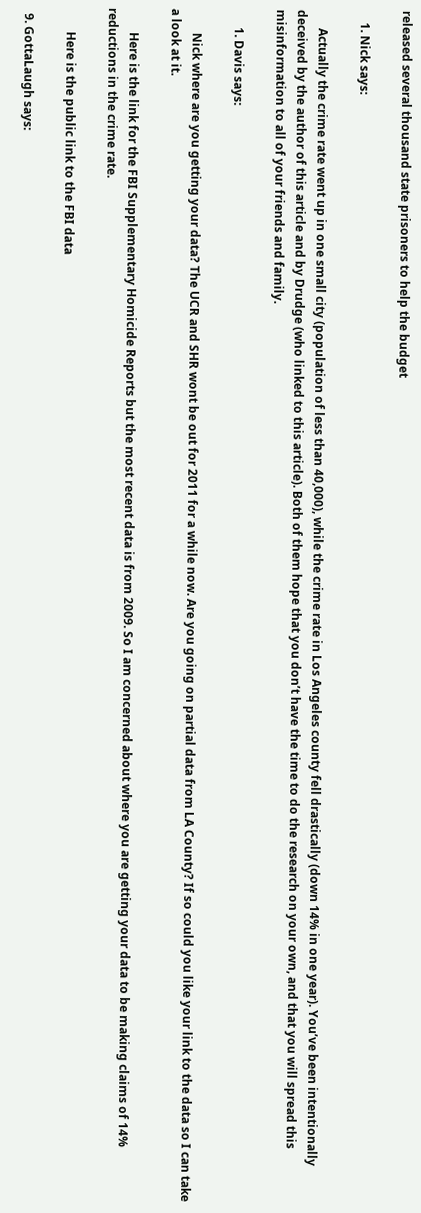released several thousand state prisoners to help the budget

    1. Nick says:

      Actually the crime rate went up in one small city (population of less than 40,000), while the crime rate in Los Angeles county fell drastically (down 14% in one year). You’ve been intentionally deceived by the author of this article and by Drudge (who linked to this article). Both of them hope that you don’t have the time to do the research on your own, and that you will spread this misinformation to all of your friends and family.

      1. Davis says:

        Nick where are you getting your data? The UCR and SHR wont be out for 2011 for a while now. Are you going on partial data from LA County? If so could you like your link to the data so I can take a look at it.

        Here is the link for the FBI Supplementary Homicide Reports but the most recent data is from 2009. So I am concerned about where you are getting your data to be making claims of 14% reductions in the crime rate.

        Here is the public link to the FBI data

  9. GottaLaugh says: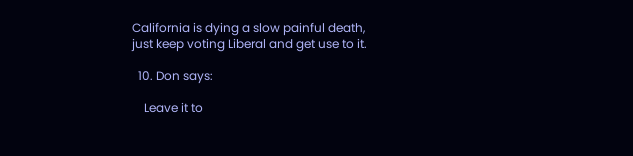California is dying a slow painful death, just keep voting Liberal and get use to it.

  10. Don says:

    Leave it to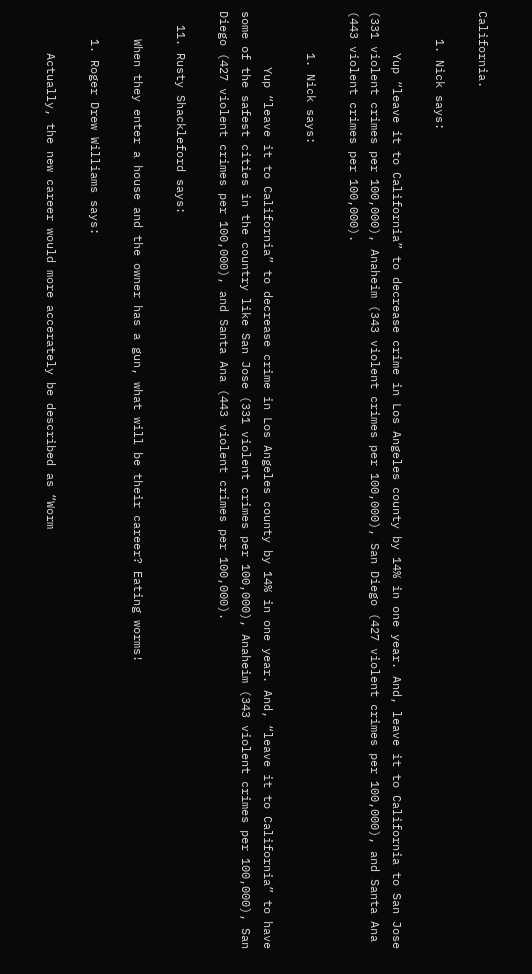California.

    1. Nick says:

      Yup “leave it to California” to decrease crime in Los Angeles county by 14% in one year. And, leave it to California to San Jose (331 violent crimes per 100,000), Anaheim (343 violent crimes per 100,000), San Diego (427 violent crimes per 100,000), and Santa Ana (443 violent crimes per 100,000).

      1. Nick says:

        Yup “leave it to California” to decrease crime in Los Angeles county by 14% in one year. And, “leave it to California” to have some of the safest cities in the country like San Jose (331 violent crimes per 100,000), Anaheim (343 violent crimes per 100,000), San Diego (427 violent crimes per 100,000), and Santa Ana (443 violent crimes per 100,000).

  11. Rusty Shackleford says:

    When they enter a house and the owner has a gun, what will be their career? Eating worms!

    1. Roger Drew Williams says:

      Actually, the new career would more accerately be described as “Worm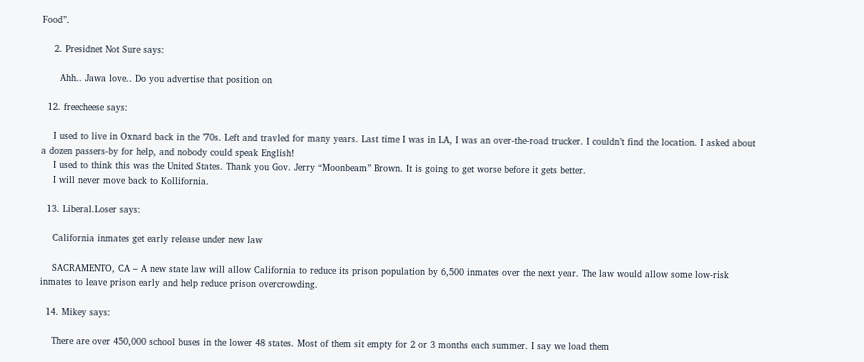Food”.

    2. Presidnet Not Sure says:

      Ahh.. Jawa love.. Do you advertise that position on

  12. freecheese says:

    I used to live in Oxnard back in the ’70s. Left and travled for many years. Last time I was in LA, I was an over-the-road trucker. I couldn’t find the location. I asked about a dozen passers-by for help, and nobody could speak English!
    I used to think this was the United States. Thank you Gov. Jerry “Moonbeam” Brown. It is going to get worse before it gets better.
    I will never move back to Kollifornia.

  13. Liberal.Loser says:

    California inmates get early release under new law

    SACRAMENTO, CA – A new state law will allow California to reduce its prison population by 6,500 inmates over the next year. The law would allow some low-risk inmates to leave prison early and help reduce prison overcrowding.

  14. Mikey says:

    There are over 450,000 school buses in the lower 48 states. Most of them sit empty for 2 or 3 months each summer. I say we load them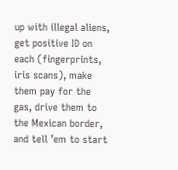up with illegal aliens, get positive ID on each (fingerprints, iris scans), make them pay for the gas, drive them to the Mexican border, and tell ’em to start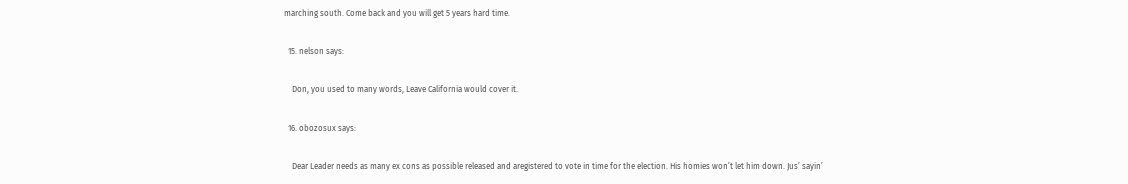marching south. Come back and you will get 5 years hard time.

  15. nelson says:

    Don, you used to many words, Leave California would cover it.

  16. obozosux says:

    Dear Leader needs as many ex cons as possible released and aregistered to vote in time for the election. His homies won’t let him down. Jus’ sayin’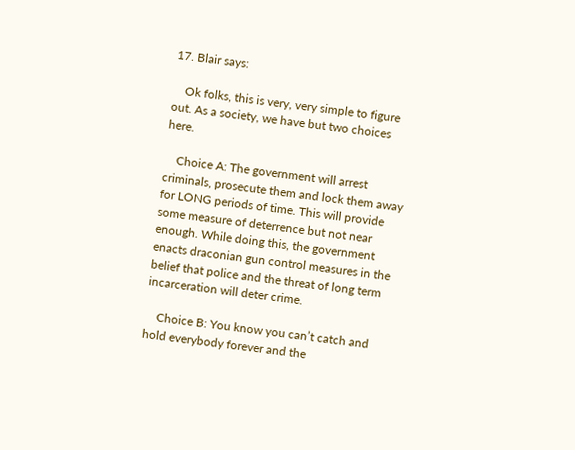17. Blair says:

    Ok folks, this is very, very simple to figure out. As a society, we have but two choices here.

    Choice A: The government will arrest criminals, prosecute them and lock them away for LONG periods of time. This will provide some measure of deterrence but not near enough. While doing this, the government enacts draconian gun control measures in the belief that police and the threat of long term incarceration will deter crime.

    Choice B: You know you can’t catch and hold everybody forever and the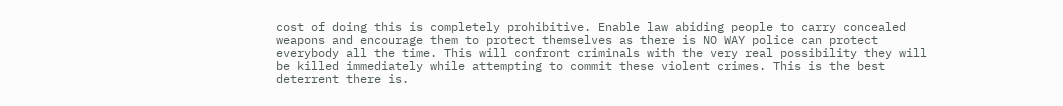cost of doing this is completely prohibitive. Enable law abiding people to carry concealed weapons and encourage them to protect themselves as there is NO WAY police can protect everybody all the time. This will confront criminals with the very real possibility they will be killed immediately while attempting to commit these violent crimes. This is the best deterrent there is.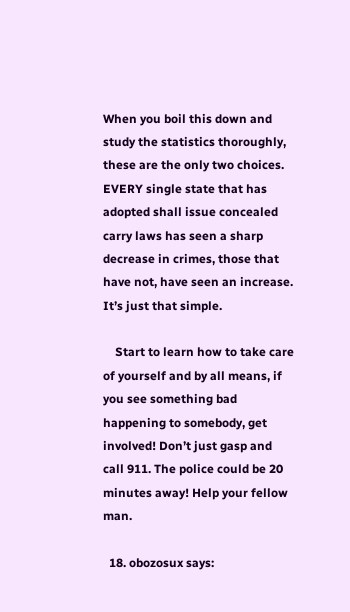When you boil this down and study the statistics thoroughly, these are the only two choices. EVERY single state that has adopted shall issue concealed carry laws has seen a sharp decrease in crimes, those that have not, have seen an increase. It’s just that simple.

    Start to learn how to take care of yourself and by all means, if you see something bad happening to somebody, get involved! Don’t just gasp and call 911. The police could be 20 minutes away! Help your fellow man.

  18. obozosux says: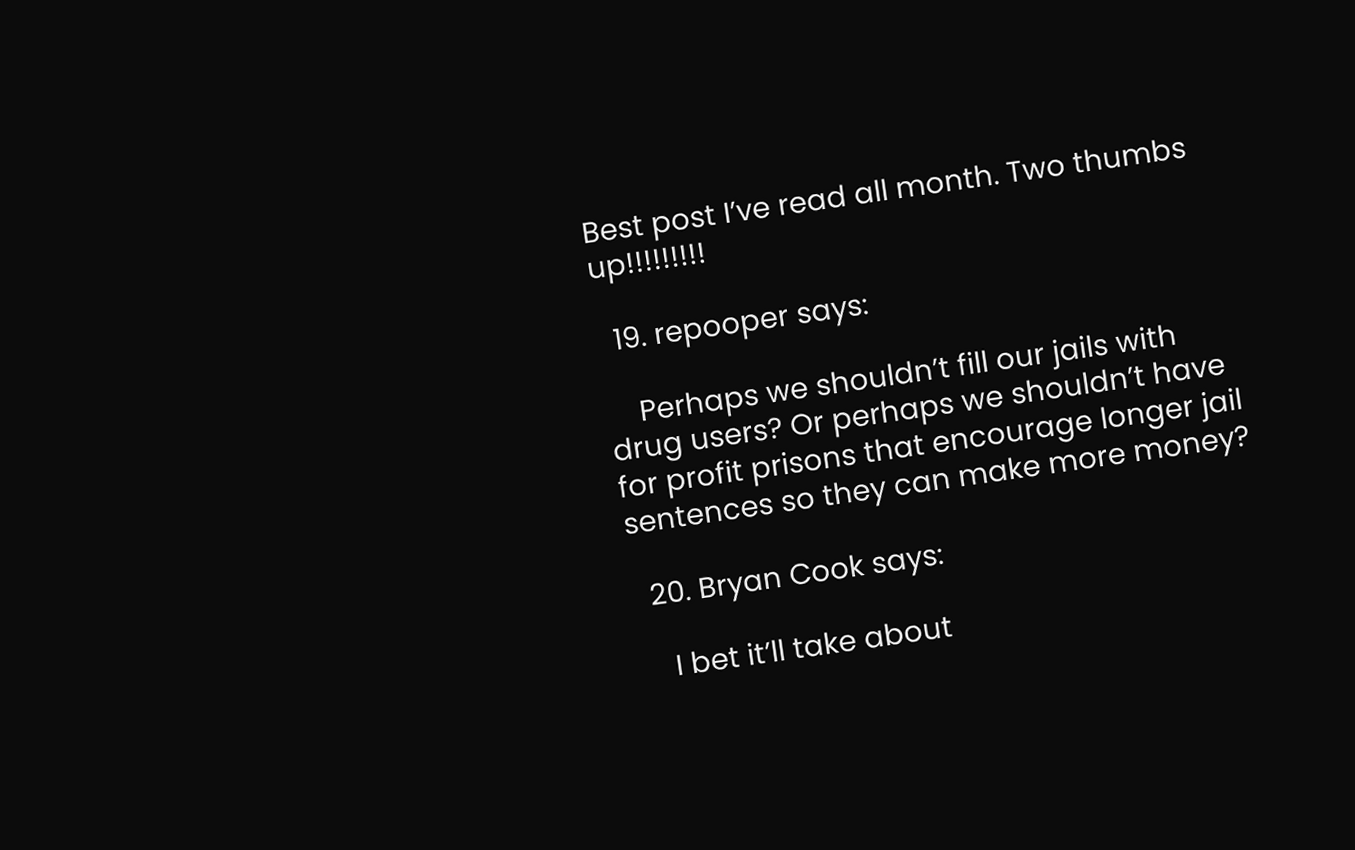Best post I’ve read all month. Two thumbs up!!!!!!!!!

  19. repooper says:

    Perhaps we shouldn’t fill our jails with drug users? Or perhaps we shouldn’t have for profit prisons that encourage longer jail sentences so they can make more money?

  20. Bryan Cook says:

    I bet it’ll take about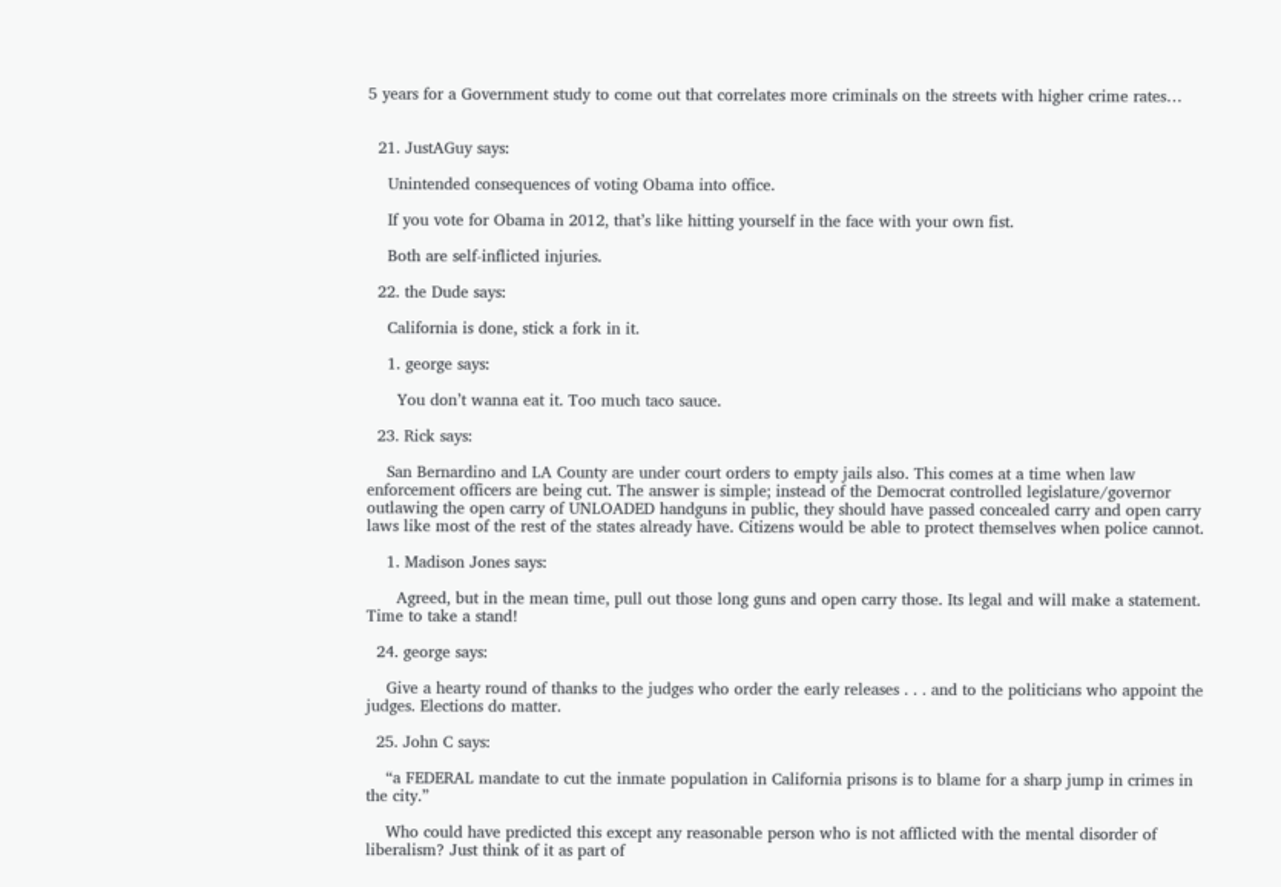5 years for a Government study to come out that correlates more criminals on the streets with higher crime rates…


  21. JustAGuy says:

    Unintended consequences of voting Obama into office.

    If you vote for Obama in 2012, that’s like hitting yourself in the face with your own fist.

    Both are self-inflicted injuries.

  22. the Dude says:

    California is done, stick a fork in it.

    1. george says:

      You don’t wanna eat it. Too much taco sauce.

  23. Rick says:

    San Bernardino and LA County are under court orders to empty jails also. This comes at a time when law enforcement officers are being cut. The answer is simple; instead of the Democrat controlled legislature/governor outlawing the open carry of UNLOADED handguns in public, they should have passed concealed carry and open carry laws like most of the rest of the states already have. Citizens would be able to protect themselves when police cannot.

    1. Madison Jones says:

      Agreed, but in the mean time, pull out those long guns and open carry those. Its legal and will make a statement. Time to take a stand!

  24. george says:

    Give a hearty round of thanks to the judges who order the early releases . . . and to the politicians who appoint the judges. Elections do matter.

  25. John C says:

    “a FEDERAL mandate to cut the inmate population in California prisons is to blame for a sharp jump in crimes in the city.”

    Who could have predicted this except any reasonable person who is not afflicted with the mental disorder of liberalism? Just think of it as part of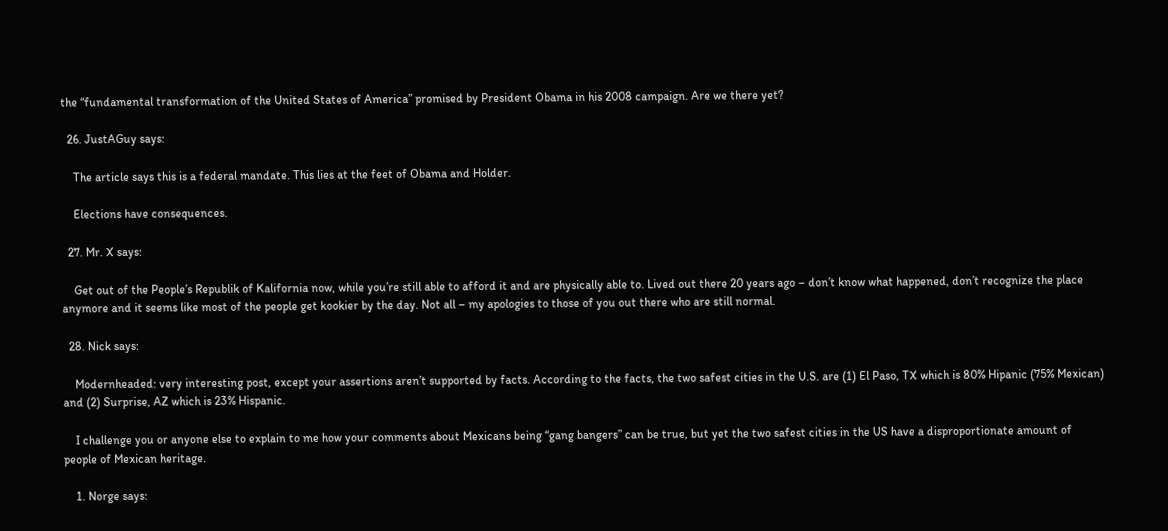the “fundamental transformation of the United States of America” promised by President Obama in his 2008 campaign. Are we there yet?

  26. JustAGuy says:

    The article says this is a federal mandate. This lies at the feet of Obama and Holder.

    Elections have consequences.

  27. Mr. X says:

    Get out of the People’s Republik of Kalifornia now, while you’re still able to afford it and are physically able to. Lived out there 20 years ago – don’t know what happened, don’t recognize the place anymore and it seems like most of the people get kookier by the day. Not all – my apologies to those of you out there who are still normal.

  28. Nick says:

    Modernheaded: very interesting post, except your assertions aren’t supported by facts. According to the facts, the two safest cities in the U.S. are (1) El Paso, TX which is 80% Hipanic (75% Mexican) and (2) Surprise, AZ which is 23% Hispanic.

    I challenge you or anyone else to explain to me how your comments about Mexicans being “gang bangers” can be true, but yet the two safest cities in the US have a disproportionate amount of people of Mexican heritage.

    1. Norge says: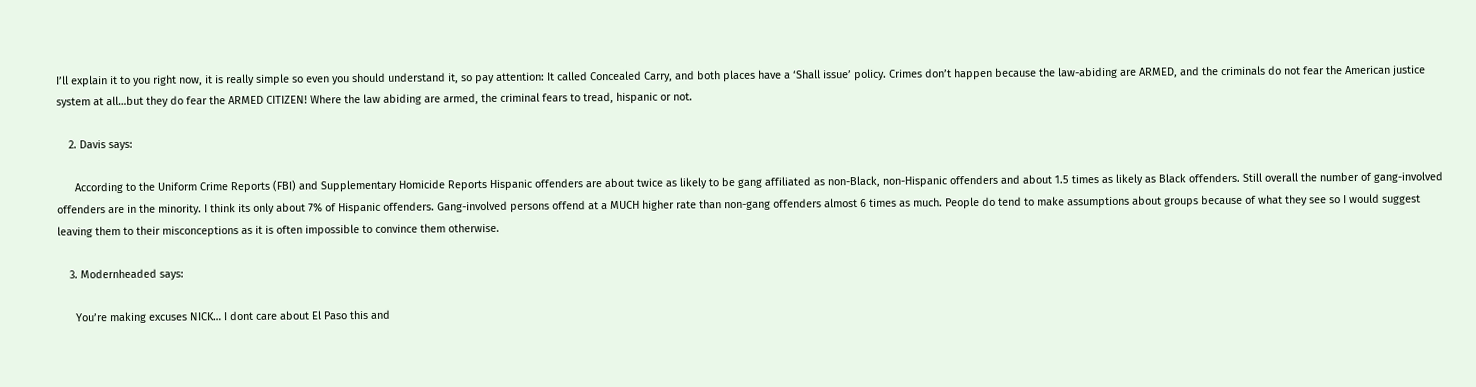I’ll explain it to you right now, it is really simple so even you should understand it, so pay attention: It called Concealed Carry, and both places have a ‘Shall issue’ policy. Crimes don’t happen because the law-abiding are ARMED, and the criminals do not fear the American justice system at all…but they do fear the ARMED CITIZEN! Where the law abiding are armed, the criminal fears to tread, hispanic or not.

    2. Davis says:

      According to the Uniform Crime Reports (FBI) and Supplementary Homicide Reports Hispanic offenders are about twice as likely to be gang affiliated as non-Black, non-Hispanic offenders and about 1.5 times as likely as Black offenders. Still overall the number of gang-involved offenders are in the minority. I think its only about 7% of Hispanic offenders. Gang-involved persons offend at a MUCH higher rate than non-gang offenders almost 6 times as much. People do tend to make assumptions about groups because of what they see so I would suggest leaving them to their misconceptions as it is often impossible to convince them otherwise.

    3. Modernheaded says:

      You’re making excuses NICK… I dont care about El Paso this and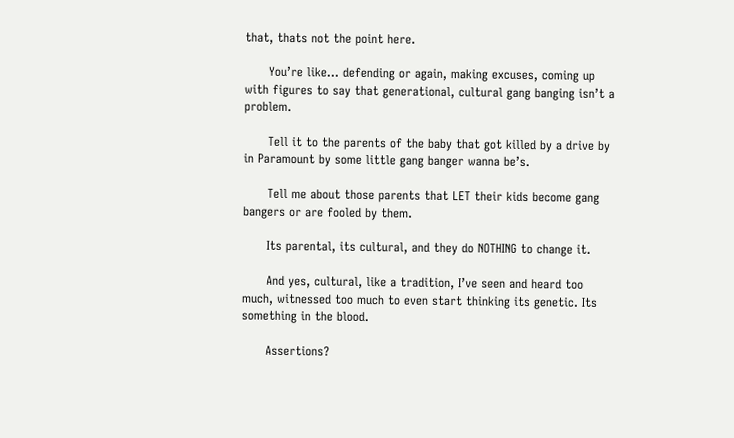that, thats not the point here.

      You’re like… defending or again, making excuses, coming up with figures to say that generational, cultural gang banging isn’t a problem.

      Tell it to the parents of the baby that got killed by a drive by in Paramount by some little gang banger wanna be’s.

      Tell me about those parents that LET their kids become gang bangers or are fooled by them.

      Its parental, its cultural, and they do NOTHING to change it.

      And yes, cultural, like a tradition, I’ve seen and heard too much, witnessed too much to even start thinking its genetic. Its something in the blood.

      Assertions?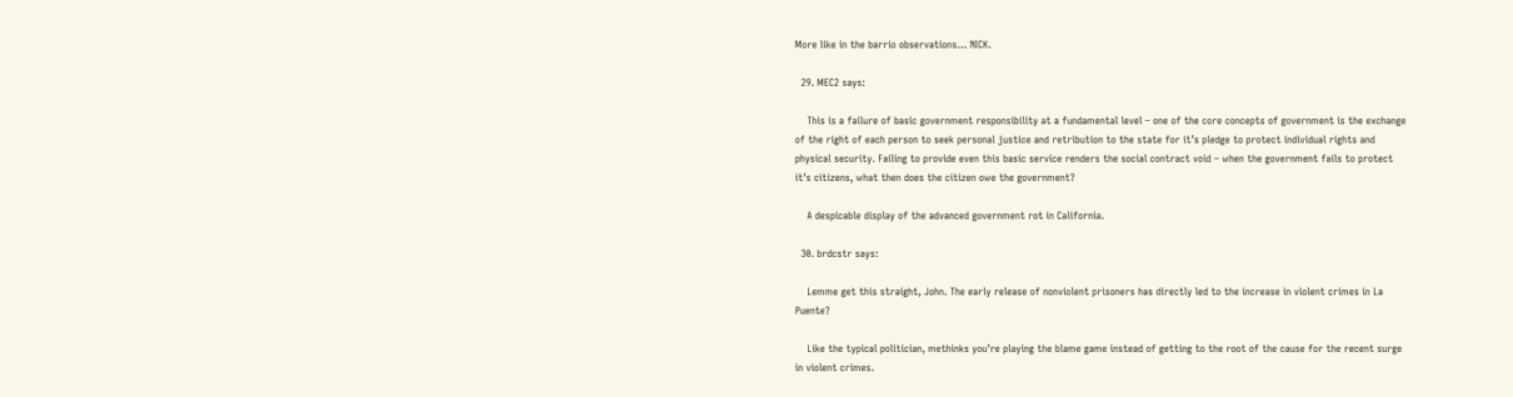More like in the barrio observations… NICK.

  29. MEC2 says:

    This is a failure of basic government responsibility at a fundamental level – one of the core concepts of government is the exchange of the right of each person to seek personal justice and retribution to the state for it’s pledge to protect individual rights and physical security. Failing to provide even this basic service renders the social contract void – when the government fails to protect it’s citizens, what then does the citizen owe the government?

    A despicable display of the advanced government rot in California.

  30. brdcstr says:

    Lemme get this straight, John. The early release of nonviolent prisoners has directly led to the increase in violent crimes in La Puente?

    Like the typical politician, methinks you’re playing the blame game instead of getting to the root of the cause for the recent surge in violent crimes.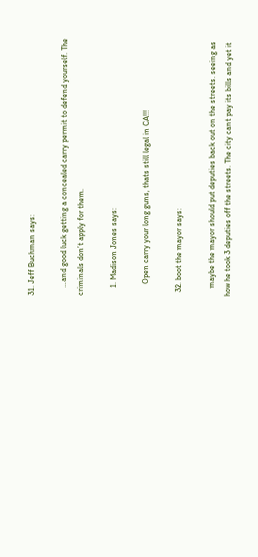31. Jeff Buchman says:

    …and good luck getting a concealed carry permit to defend yourself. The criminals don’t apply for them.

    1. Madison Jones says:

      Open carry your long guns, thats still legal in CA!!!

  32. boot the mayor says:

    maybe the mayor should put deputies back out on the streets. seeing as how he took 3 deputies off the streets. The city cant pay its bills and yet it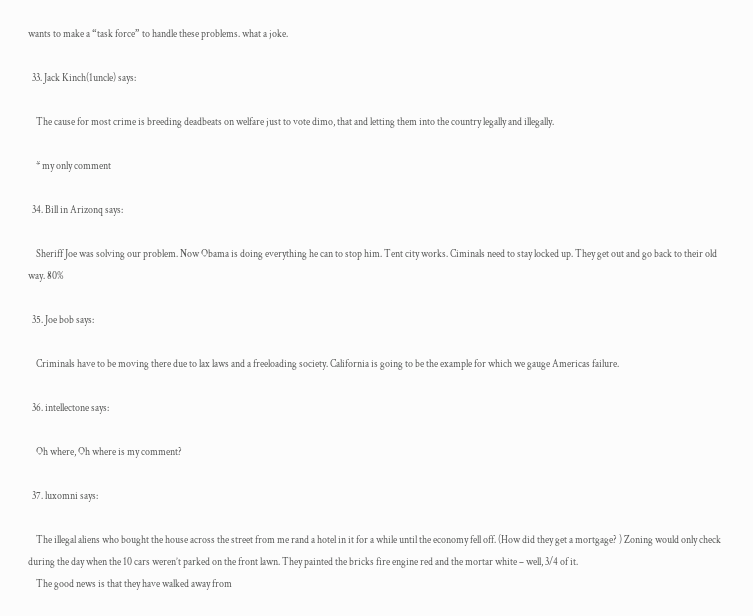wants to make a “task force” to handle these problems. what a joke.

  33. Jack Kinch(1uncle) says:

    The cause for most crime is breeding deadbeats on welfare just to vote dimo, that and letting them into the country legally and illegally.

    * my only comment

  34. Bill in Arizonq says:

    Sheriff Joe was solving our problem. Now Obama is doing everything he can to stop him. Tent city works. Ciminals need to stay locked up. They get out and go back to their old way. 80%

  35. Joe bob says:

    Criminals have to be moving there due to lax laws and a freeloading society. California is going to be the example for which we gauge Americas failure.

  36. intellectone says:

    Oh where, Oh where is my comment?

  37. luxomni says:

    The illegal aliens who bought the house across the street from me rand a hotel in it for a while until the economy fell off. (How did they get a mortgage? ) Zoning would only check during the day when the 10 cars weren’t parked on the front lawn. They painted the bricks fire engine red and the mortar white – well, 3/4 of it.
    The good news is that they have walked away from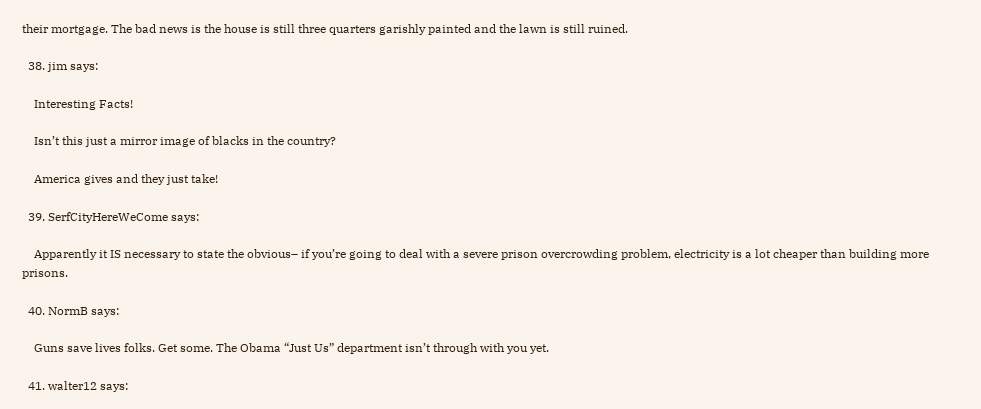their mortgage. The bad news is the house is still three quarters garishly painted and the lawn is still ruined.

  38. jim says:

    Interesting Facts!

    Isn’t this just a mirror image of blacks in the country?

    America gives and they just take!

  39. SerfCityHereWeCome says:

    Apparently it IS necessary to state the obvious– if you’re going to deal with a severe prison overcrowding problem, electricity is a lot cheaper than building more prisons.

  40. NormB says:

    Guns save lives folks. Get some. The Obama “Just Us” department isn’t through with you yet.

  41. walter12 says: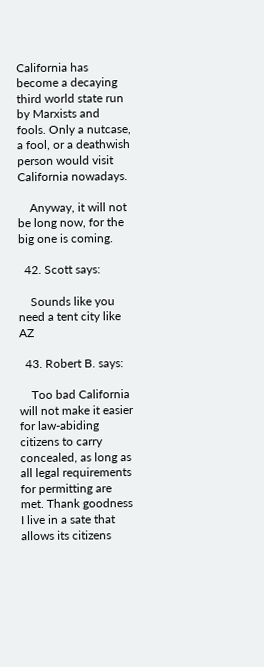California has become a decaying third world state run by Marxists and fools. Only a nutcase, a fool, or a deathwish person would visit California nowadays.

    Anyway, it will not be long now, for the big one is coming.

  42. Scott says:

    Sounds like you need a tent city like AZ

  43. Robert B. says:

    Too bad California will not make it easier for law-abiding citizens to carry concealed, as long as all legal requirements for permitting are met. Thank goodness I live in a sate that allows its citizens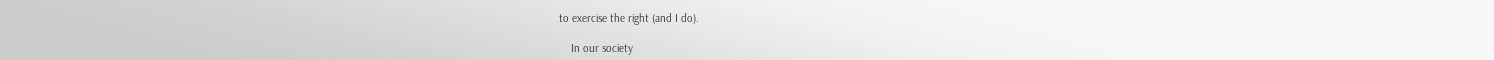to exercise the right (and I do).

    In our society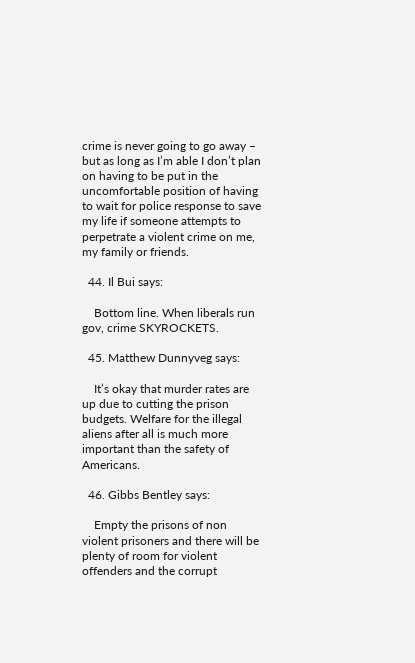crime is never going to go away – but as long as I’m able I don’t plan on having to be put in the uncomfortable position of having to wait for police response to save my life if someone attempts to perpetrate a violent crime on me, my family or friends.

  44. Il Bui says:

    Bottom line. When liberals run gov, crime SKYROCKETS.

  45. Matthew Dunnyveg says:

    It’s okay that murder rates are up due to cutting the prison budgets. Welfare for the illegal aliens after all is much more important than the safety of Americans.

  46. Gibbs Bentley says:

    Empty the prisons of non violent prisoners and there will be plenty of room for violent offenders and the corrupt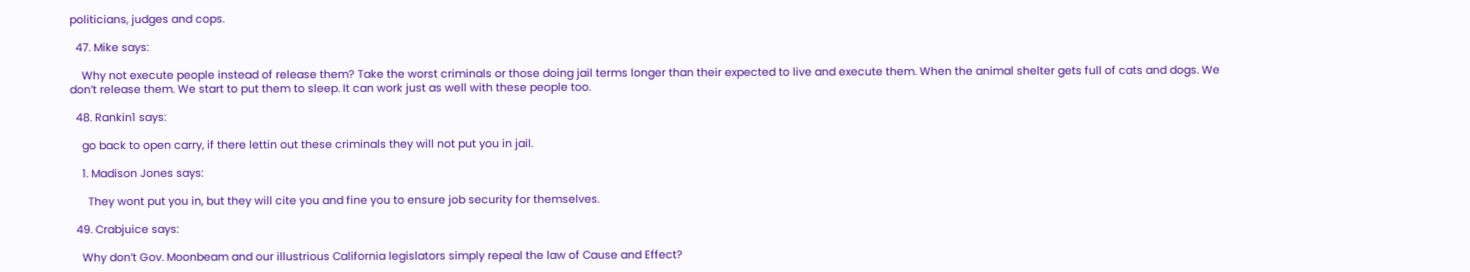politicians, judges and cops.

  47. Mike says:

    Why not execute people instead of release them? Take the worst criminals or those doing jail terms longer than their expected to live and execute them. When the animal shelter gets full of cats and dogs. We don’t release them. We start to put them to sleep. It can work just as well with these people too.

  48. Rankin1 says:

    go back to open carry, if there lettin out these criminals they will not put you in jail.

    1. Madison Jones says:

      They wont put you in, but they will cite you and fine you to ensure job security for themselves.

  49. Crabjuice says:

    Why don’t Gov. Moonbeam and our illustrious California legislators simply repeal the law of Cause and Effect?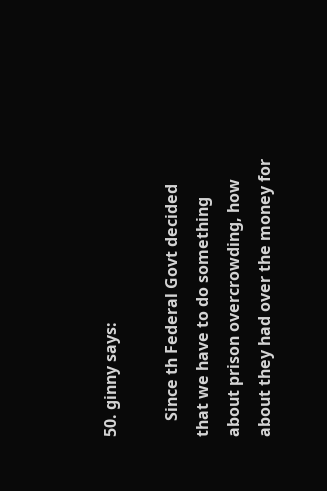50. ginny says:

    Since th Federal Govt decided that we have to do something about prison overcrowding, how about they had over the money for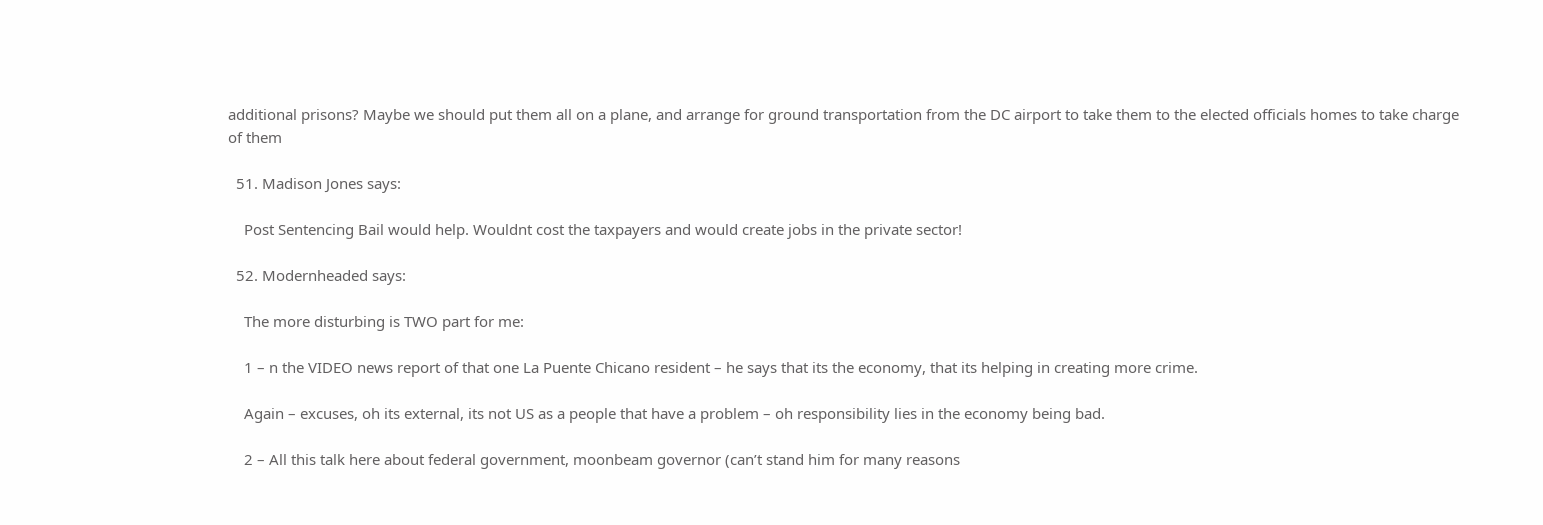additional prisons? Maybe we should put them all on a plane, and arrange for ground transportation from the DC airport to take them to the elected officials homes to take charge of them

  51. Madison Jones says:

    Post Sentencing Bail would help. Wouldnt cost the taxpayers and would create jobs in the private sector!

  52. Modernheaded says:

    The more disturbing is TWO part for me:

    1 – n the VIDEO news report of that one La Puente Chicano resident – he says that its the economy, that its helping in creating more crime.

    Again – excuses, oh its external, its not US as a people that have a problem – oh responsibility lies in the economy being bad.

    2 – All this talk here about federal government, moonbeam governor (can’t stand him for many reasons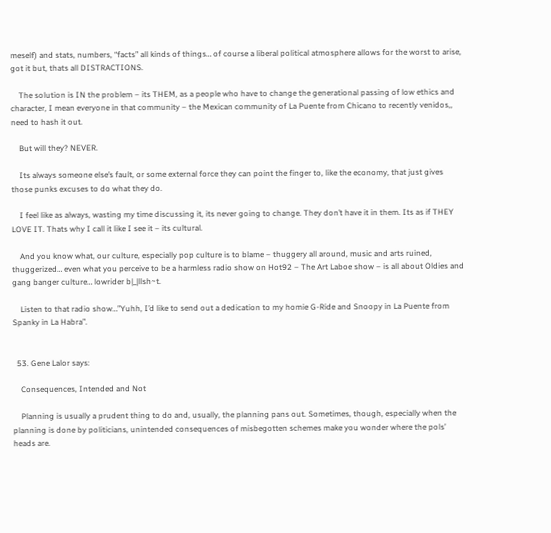meself) and stats, numbers, “facts” all kinds of things… of course a liberal political atmosphere allows for the worst to arise, got it but, thats all DISTRACTIONS.

    The solution is IN the problem – its THEM, as a people who have to change the generational passing of low ethics and character, I mean everyone in that community – the Mexican community of La Puente from Chicano to recently venidos,, need to hash it out.

    But will they? NEVER.

    Its always someone else’s fault, or some external force they can point the finger to, like the economy, that just gives those punks excuses to do what they do.

    I feel like as always, wasting my time discussing it, its never going to change. They don’t have it in them. Its as if THEY LOVE IT. Thats why I call it like I see it – its cultural.

    And you know what, our culture, especially pop culture is to blame – thuggery all around, music and arts ruined, thuggerized… even what you perceive to be a harmless radio show on Hot92 – The Art Laboe show – is all about Oldies and gang banger culture… lowrider b|_|llsh~t.

    Listen to that radio show…”Yuhh, I’d like to send out a dedication to my homie G-Ride and Snoopy in La Puente from Spanky in La Habra”.


  53. Gene Lalor says:

    Consequences, Intended and Not

    Planning is usually a prudent thing to do and, usually, the planning pans out. Sometimes, though, especially when the planning is done by politicians, unintended consequences of misbegotten schemes make you wonder where the pols’ heads are.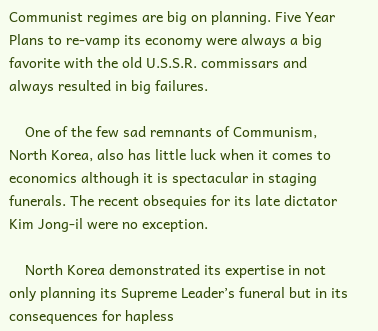Communist regimes are big on planning. Five Year Plans to re-vamp its economy were always a big favorite with the old U.S.S.R. commissars and always resulted in big failures.

    One of the few sad remnants of Communism, North Korea, also has little luck when it comes to economics although it is spectacular in staging funerals. The recent obsequies for its late dictator Kim Jong-il were no exception.

    North Korea demonstrated its expertise in not only planning its Supreme Leader’s funeral but in its consequences for hapless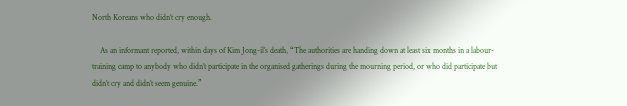North Koreans who didn’t cry enough.

    As an informant reported, within days of Kim Jong-il’s death, “The authorities are handing down at least six months in a labour-training camp to anybody who didn’t participate in the organised gatherings during the mourning period, or who did participate but didn’t cry and didn’t seem genuine.”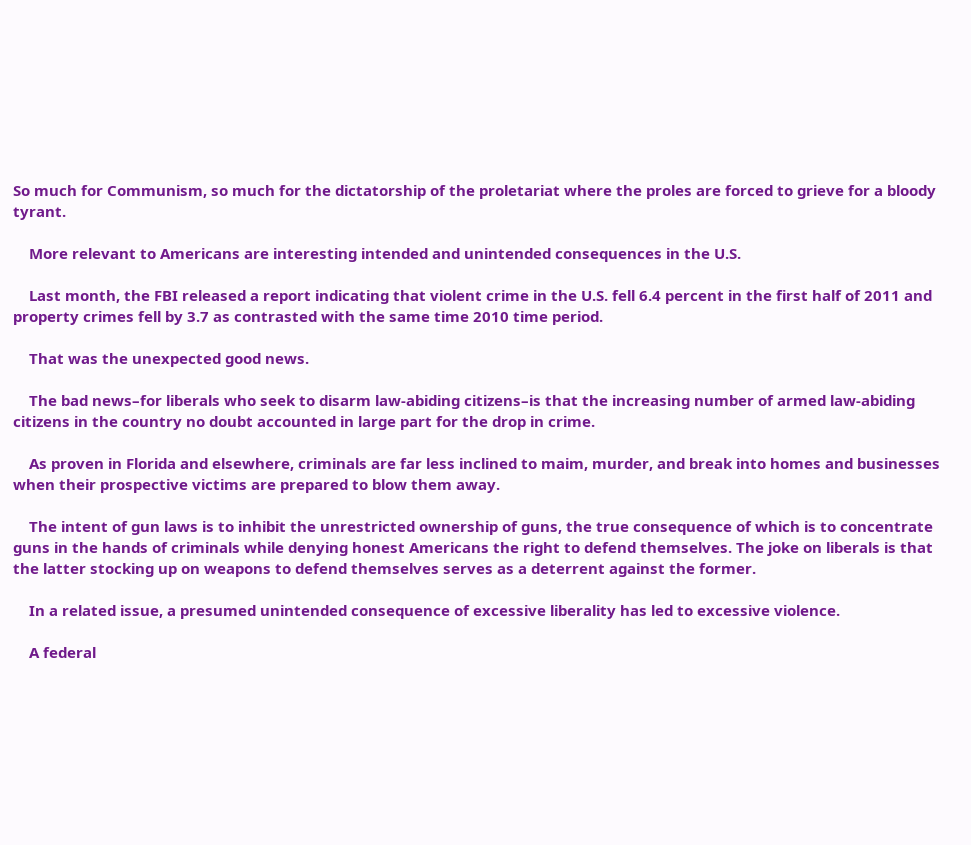So much for Communism, so much for the dictatorship of the proletariat where the proles are forced to grieve for a bloody tyrant.

    More relevant to Americans are interesting intended and unintended consequences in the U.S.

    Last month, the FBI released a report indicating that violent crime in the U.S. fell 6.4 percent in the first half of 2011 and property crimes fell by 3.7 as contrasted with the same time 2010 time period.

    That was the unexpected good news.

    The bad news–for liberals who seek to disarm law-abiding citizens–is that the increasing number of armed law-abiding citizens in the country no doubt accounted in large part for the drop in crime.

    As proven in Florida and elsewhere, criminals are far less inclined to maim, murder, and break into homes and businesses when their prospective victims are prepared to blow them away.

    The intent of gun laws is to inhibit the unrestricted ownership of guns, the true consequence of which is to concentrate guns in the hands of criminals while denying honest Americans the right to defend themselves. The joke on liberals is that the latter stocking up on weapons to defend themselves serves as a deterrent against the former.

    In a related issue, a presumed unintended consequence of excessive liberality has led to excessive violence.

    A federal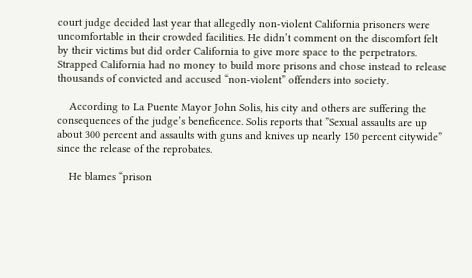court judge decided last year that allegedly non-violent California prisoners were uncomfortable in their crowded facilities. He didn’t comment on the discomfort felt by their victims but did order California to give more space to the perpetrators. Strapped California had no money to build more prisons and chose instead to release thousands of convicted and accused “non-violent” offenders into society.

    According to La Puente Mayor John Solis, his city and others are suffering the consequences of the judge’s beneficence. Solis reports that ”Sexual assaults are up about 300 percent and assaults with guns and knives up nearly 150 percent citywide” since the release of the reprobates.

    He blames “prison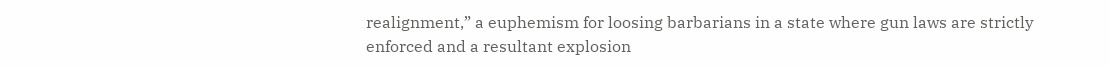realignment,” a euphemism for loosing barbarians in a state where gun laws are strictly enforced and a resultant explosion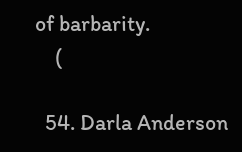of barbarity.
    (

  54. Darla Anderson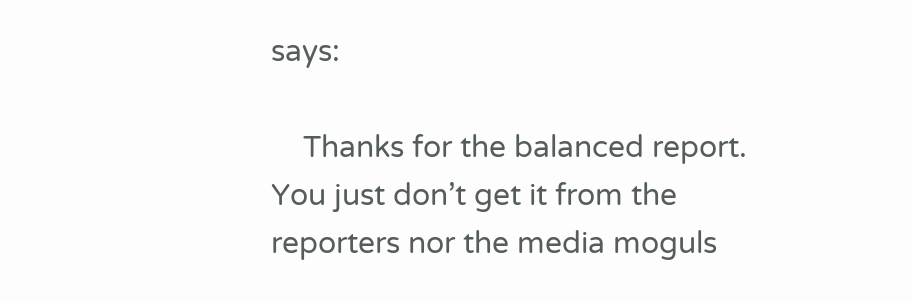says:

    Thanks for the balanced report. You just don’t get it from the reporters nor the media moguls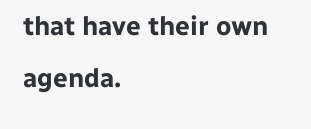that have their own agenda.